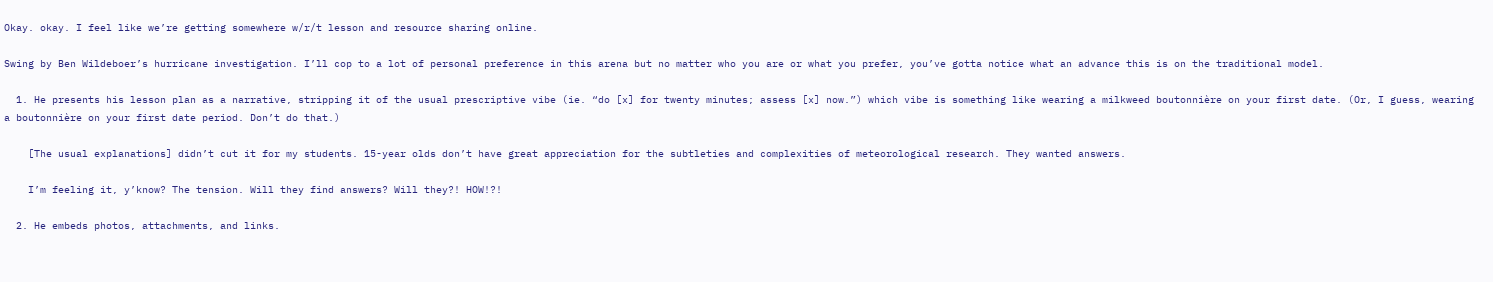Okay. okay. I feel like we’re getting somewhere w/r/t lesson and resource sharing online.

Swing by Ben Wildeboer’s hurricane investigation. I’ll cop to a lot of personal preference in this arena but no matter who you are or what you prefer, you’ve gotta notice what an advance this is on the traditional model.

  1. He presents his lesson plan as a narrative, stripping it of the usual prescriptive vibe (ie. “do [x] for twenty minutes; assess [x] now.”) which vibe is something like wearing a milkweed boutonnière on your first date. (Or, I guess, wearing a boutonnière on your first date period. Don’t do that.)

    [The usual explanations] didn’t cut it for my students. 15-year olds don’t have great appreciation for the subtleties and complexities of meteorological research. They wanted answers.

    I’m feeling it, y’know? The tension. Will they find answers? Will they?! HOW!?!

  2. He embeds photos, attachments, and links.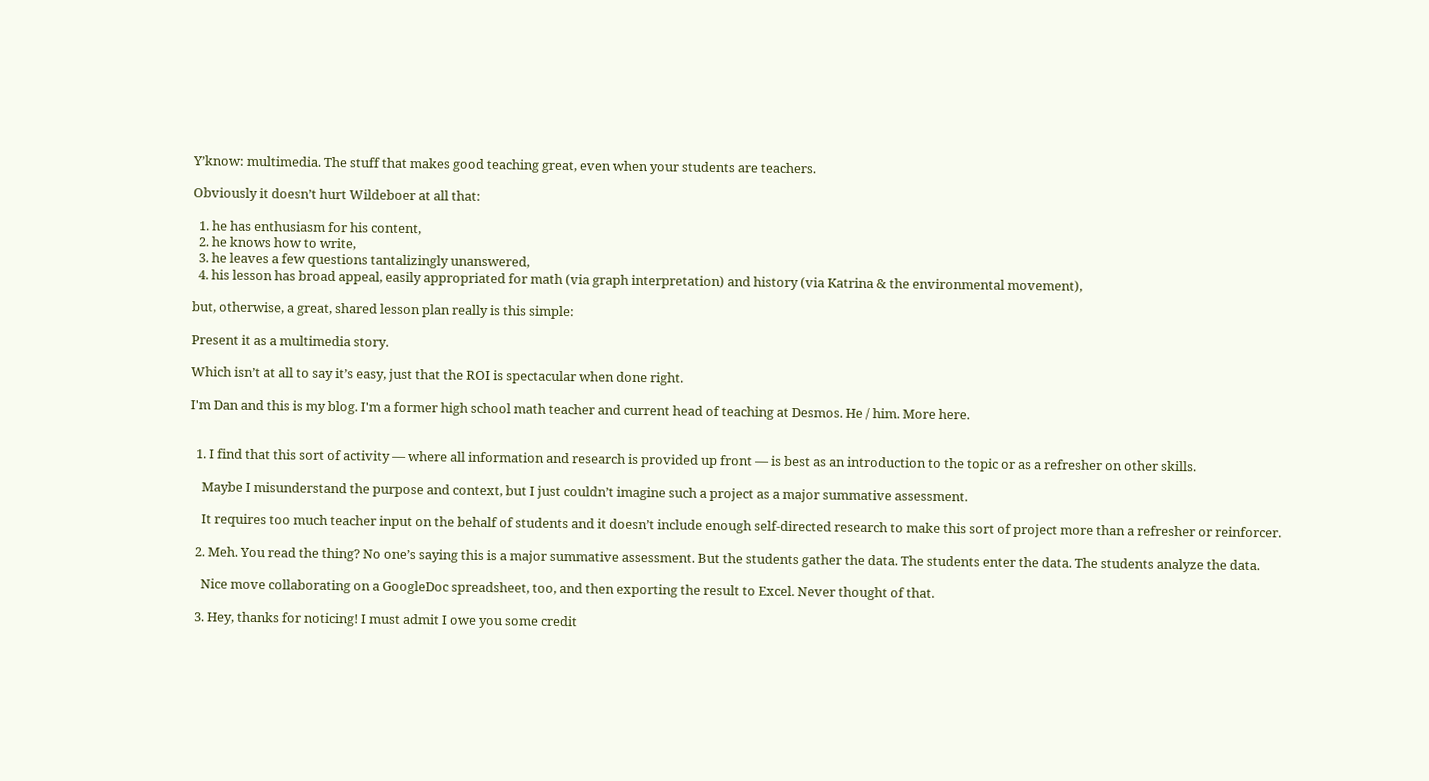Y’know: multimedia. The stuff that makes good teaching great, even when your students are teachers.

Obviously it doesn’t hurt Wildeboer at all that:

  1. he has enthusiasm for his content,
  2. he knows how to write,
  3. he leaves a few questions tantalizingly unanswered,
  4. his lesson has broad appeal, easily appropriated for math (via graph interpretation) and history (via Katrina & the environmental movement),

but, otherwise, a great, shared lesson plan really is this simple:

Present it as a multimedia story.

Which isn’t at all to say it’s easy, just that the ROI is spectacular when done right.

I'm Dan and this is my blog. I'm a former high school math teacher and current head of teaching at Desmos. He / him. More here.


  1. I find that this sort of activity — where all information and research is provided up front — is best as an introduction to the topic or as a refresher on other skills.

    Maybe I misunderstand the purpose and context, but I just couldn’t imagine such a project as a major summative assessment.

    It requires too much teacher input on the behalf of students and it doesn’t include enough self-directed research to make this sort of project more than a refresher or reinforcer.

  2. Meh. You read the thing? No one’s saying this is a major summative assessment. But the students gather the data. The students enter the data. The students analyze the data.

    Nice move collaborating on a GoogleDoc spreadsheet, too, and then exporting the result to Excel. Never thought of that.

  3. Hey, thanks for noticing! I must admit I owe you some credit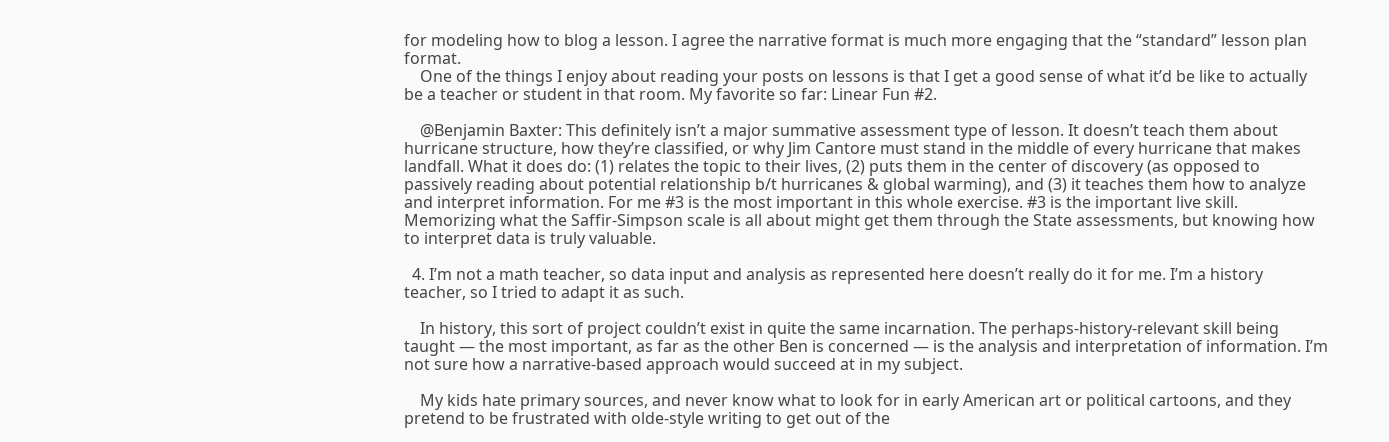for modeling how to blog a lesson. I agree the narrative format is much more engaging that the “standard” lesson plan format.
    One of the things I enjoy about reading your posts on lessons is that I get a good sense of what it’d be like to actually be a teacher or student in that room. My favorite so far: Linear Fun #2.

    @Benjamin Baxter: This definitely isn’t a major summative assessment type of lesson. It doesn’t teach them about hurricane structure, how they’re classified, or why Jim Cantore must stand in the middle of every hurricane that makes landfall. What it does do: (1) relates the topic to their lives, (2) puts them in the center of discovery (as opposed to passively reading about potential relationship b/t hurricanes & global warming), and (3) it teaches them how to analyze and interpret information. For me #3 is the most important in this whole exercise. #3 is the important live skill. Memorizing what the Saffir-Simpson scale is all about might get them through the State assessments, but knowing how to interpret data is truly valuable.

  4. I’m not a math teacher, so data input and analysis as represented here doesn’t really do it for me. I’m a history teacher, so I tried to adapt it as such.

    In history, this sort of project couldn’t exist in quite the same incarnation. The perhaps-history-relevant skill being taught — the most important, as far as the other Ben is concerned — is the analysis and interpretation of information. I’m not sure how a narrative-based approach would succeed at in my subject.

    My kids hate primary sources, and never know what to look for in early American art or political cartoons, and they pretend to be frustrated with olde-style writing to get out of the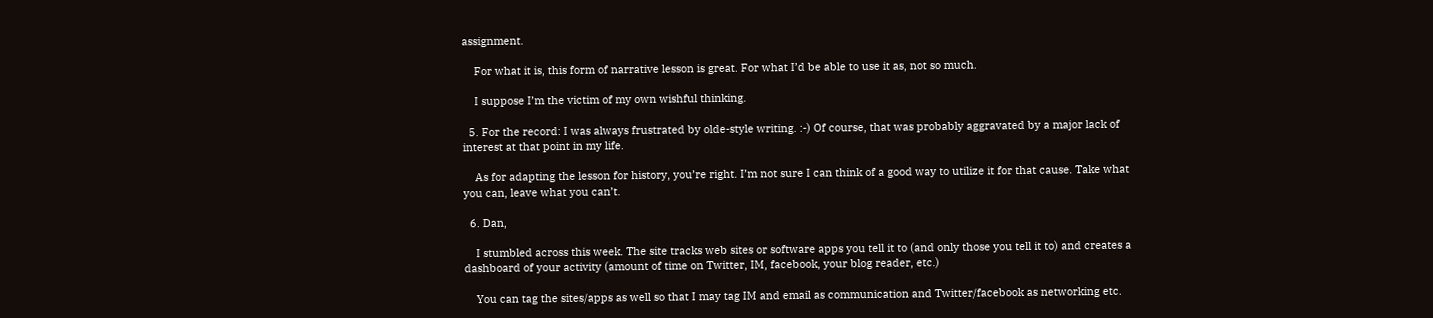assignment.

    For what it is, this form of narrative lesson is great. For what I’d be able to use it as, not so much.

    I suppose I’m the victim of my own wishful thinking.

  5. For the record: I was always frustrated by olde-style writing. :-) Of course, that was probably aggravated by a major lack of interest at that point in my life.

    As for adapting the lesson for history, you’re right. I’m not sure I can think of a good way to utilize it for that cause. Take what you can, leave what you can’t.

  6. Dan,

    I stumbled across this week. The site tracks web sites or software apps you tell it to (and only those you tell it to) and creates a dashboard of your activity (amount of time on Twitter, IM, facebook, your blog reader, etc.)

    You can tag the sites/apps as well so that I may tag IM and email as communication and Twitter/facebook as networking etc.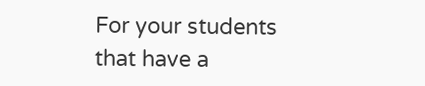For your students that have a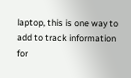laptop, this is one way to add to track information for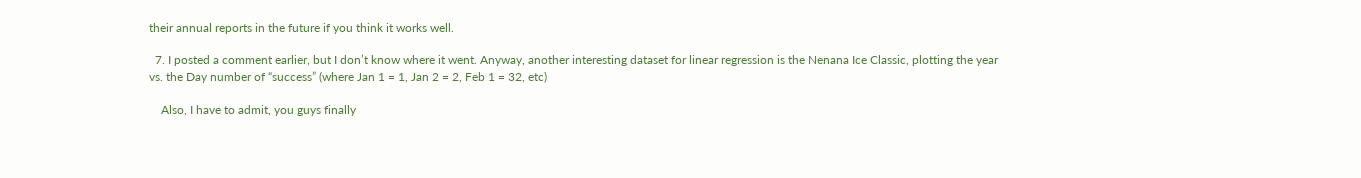their annual reports in the future if you think it works well.

  7. I posted a comment earlier, but I don’t know where it went. Anyway, another interesting dataset for linear regression is the Nenana Ice Classic, plotting the year vs. the Day number of “success” (where Jan 1 = 1, Jan 2 = 2, Feb 1 = 32, etc)

    Also, I have to admit, you guys finally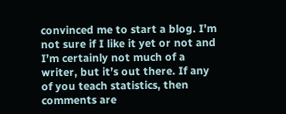convinced me to start a blog. I’m not sure if I like it yet or not and I’m certainly not much of a writer, but it’s out there. If any of you teach statistics, then comments are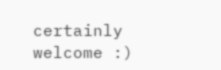certainly welcome :)